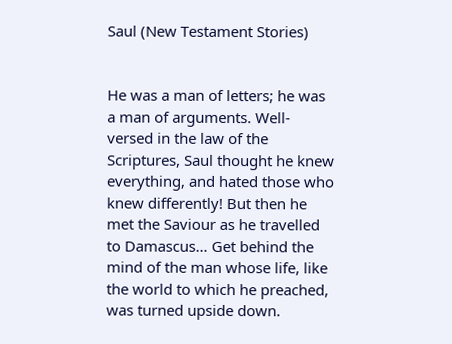Saul (New Testament Stories)


He was a man of letters; he was a man of arguments. Well-versed in the law of the Scriptures, Saul thought he knew everything, and hated those who knew differently! But then he met the Saviour as he travelled to Damascus… Get behind the mind of the man whose life, like the world to which he preached, was turned upside down.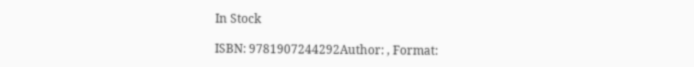In Stock

ISBN: 9781907244292Author: , Format: